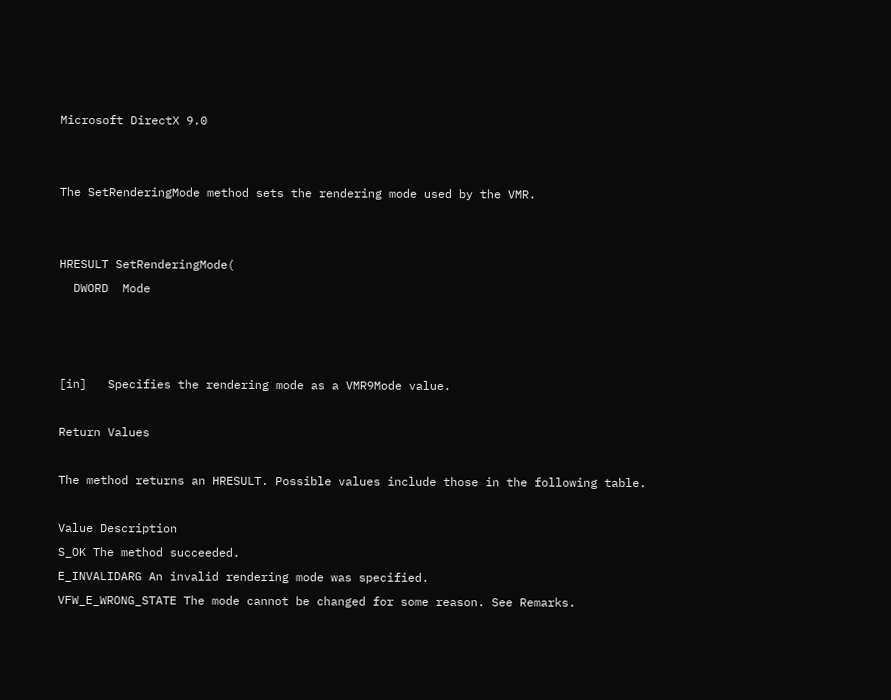Microsoft DirectX 9.0


The SetRenderingMode method sets the rendering mode used by the VMR.


HRESULT SetRenderingMode(
  DWORD  Mode



[in]   Specifies the rendering mode as a VMR9Mode value.

Return Values

The method returns an HRESULT. Possible values include those in the following table.

Value Description
S_OK The method succeeded.
E_INVALIDARG An invalid rendering mode was specified.
VFW_E_WRONG_STATE The mode cannot be changed for some reason. See Remarks.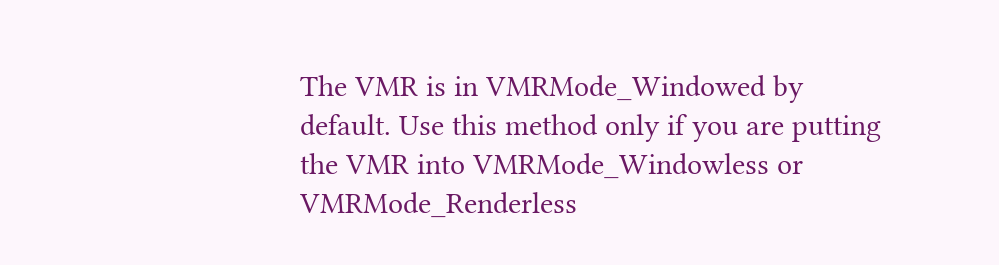The VMR is in VMRMode_Windowed by default. Use this method only if you are putting the VMR into VMRMode_Windowless or VMRMode_Renderless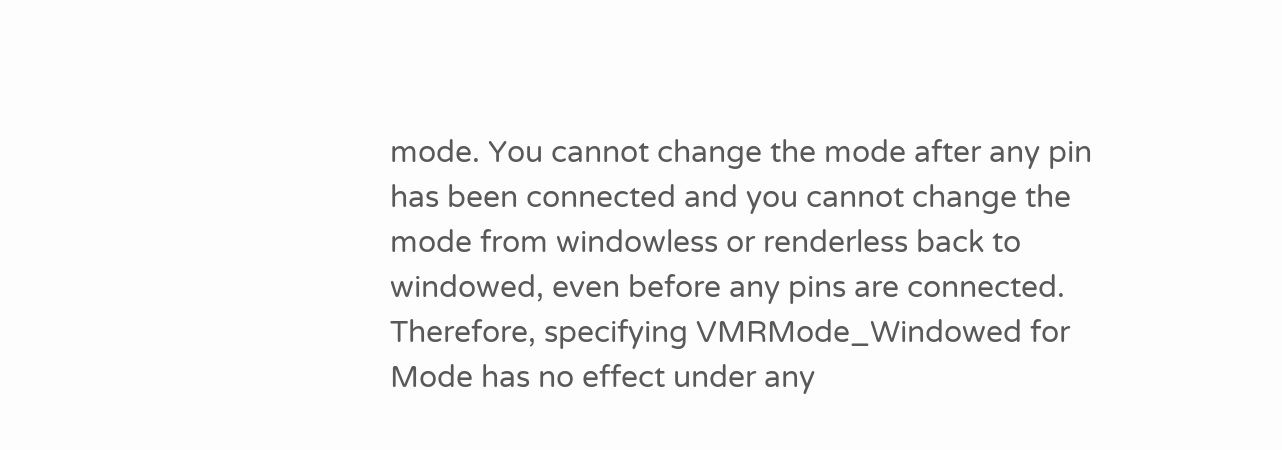mode. You cannot change the mode after any pin has been connected and you cannot change the mode from windowless or renderless back to windowed, even before any pins are connected. Therefore, specifying VMRMode_Windowed for Mode has no effect under any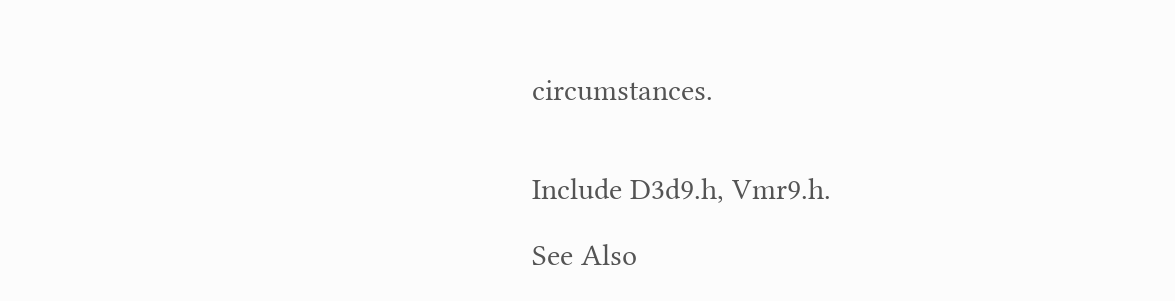circumstances.


Include D3d9.h, Vmr9.h.

See Also